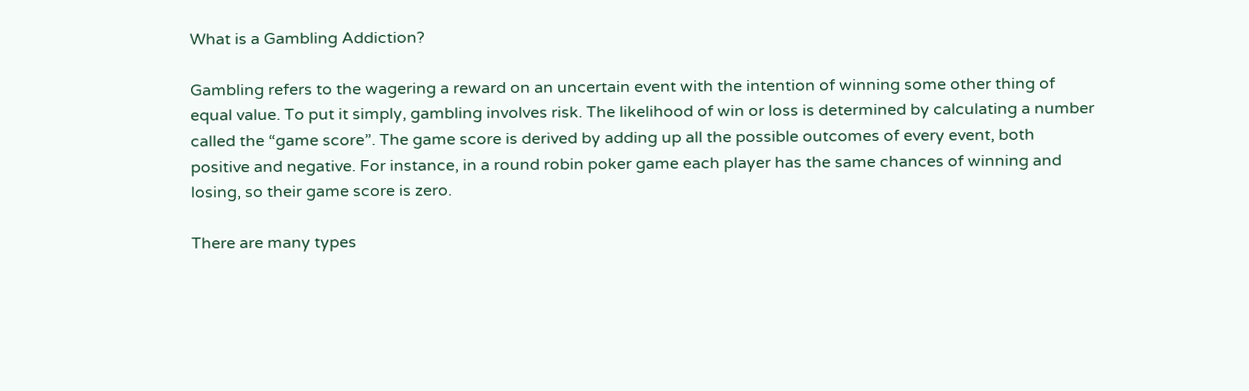What is a Gambling Addiction?

Gambling refers to the wagering a reward on an uncertain event with the intention of winning some other thing of equal value. To put it simply, gambling involves risk. The likelihood of win or loss is determined by calculating a number called the “game score”. The game score is derived by adding up all the possible outcomes of every event, both positive and negative. For instance, in a round robin poker game each player has the same chances of winning and losing, so their game score is zero.

There are many types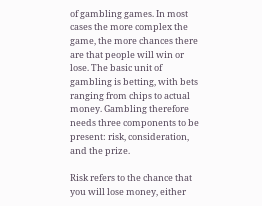of gambling games. In most cases the more complex the game, the more chances there are that people will win or lose. The basic unit of gambling is betting, with bets ranging from chips to actual money. Gambling therefore needs three components to be present: risk, consideration, and the prize.

Risk refers to the chance that you will lose money, either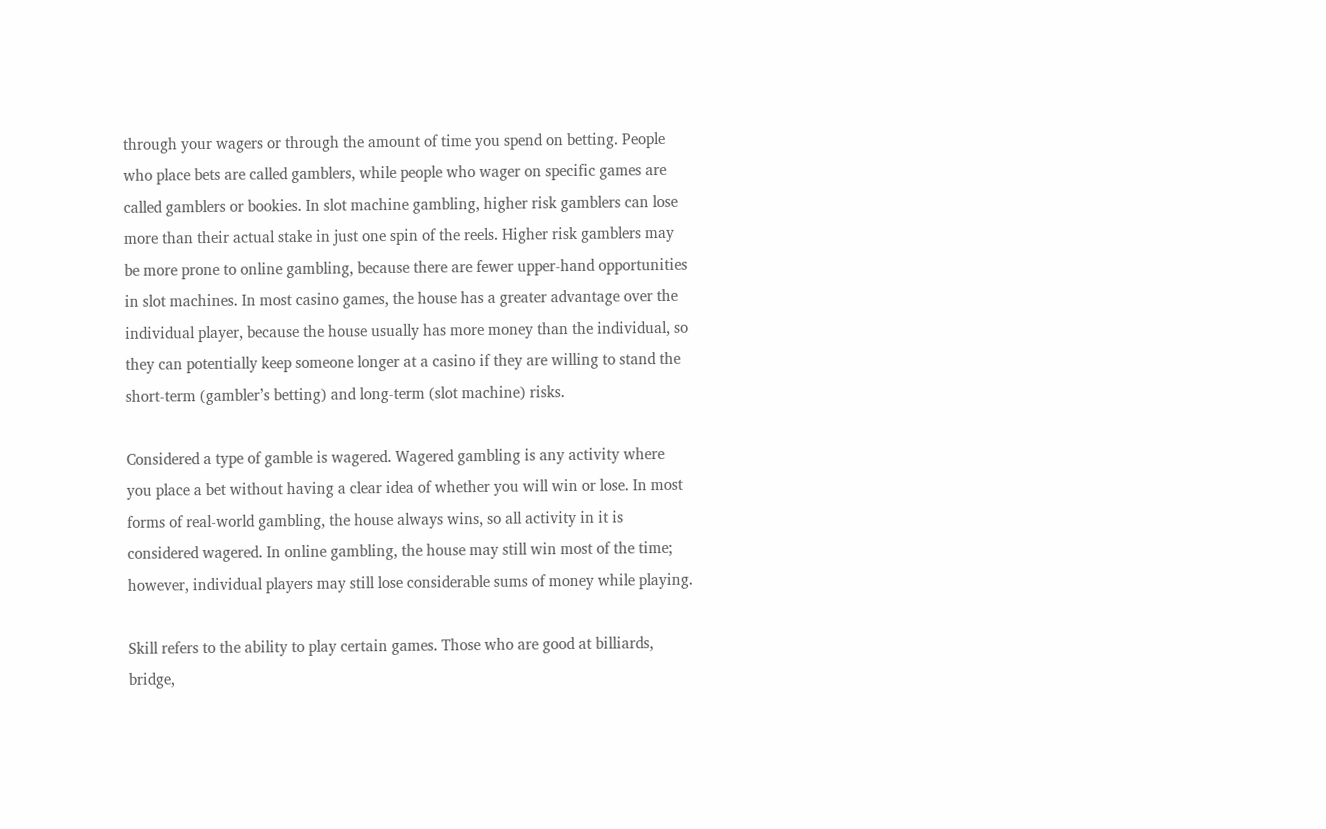through your wagers or through the amount of time you spend on betting. People who place bets are called gamblers, while people who wager on specific games are called gamblers or bookies. In slot machine gambling, higher risk gamblers can lose more than their actual stake in just one spin of the reels. Higher risk gamblers may be more prone to online gambling, because there are fewer upper-hand opportunities in slot machines. In most casino games, the house has a greater advantage over the individual player, because the house usually has more money than the individual, so they can potentially keep someone longer at a casino if they are willing to stand the short-term (gambler’s betting) and long-term (slot machine) risks.

Considered a type of gamble is wagered. Wagered gambling is any activity where you place a bet without having a clear idea of whether you will win or lose. In most forms of real-world gambling, the house always wins, so all activity in it is considered wagered. In online gambling, the house may still win most of the time; however, individual players may still lose considerable sums of money while playing.

Skill refers to the ability to play certain games. Those who are good at billiards, bridge,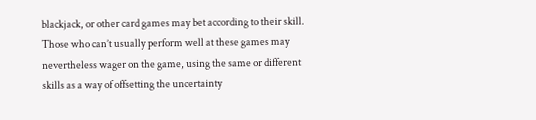blackjack, or other card games may bet according to their skill. Those who can’t usually perform well at these games may nevertheless wager on the game, using the same or different skills as a way of offsetting the uncertainty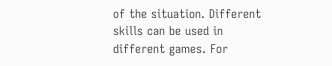of the situation. Different skills can be used in different games. For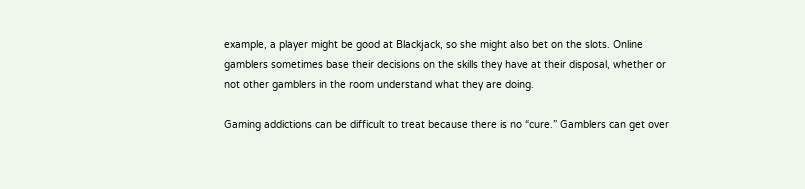example, a player might be good at Blackjack, so she might also bet on the slots. Online gamblers sometimes base their decisions on the skills they have at their disposal, whether or not other gamblers in the room understand what they are doing.

Gaming addictions can be difficult to treat because there is no “cure.” Gamblers can get over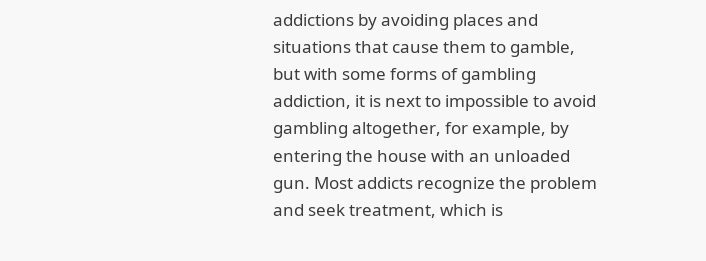addictions by avoiding places and situations that cause them to gamble, but with some forms of gambling addiction, it is next to impossible to avoid gambling altogether, for example, by entering the house with an unloaded gun. Most addicts recognize the problem and seek treatment, which is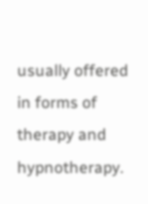usually offered in forms of therapy and hypnotherapy.